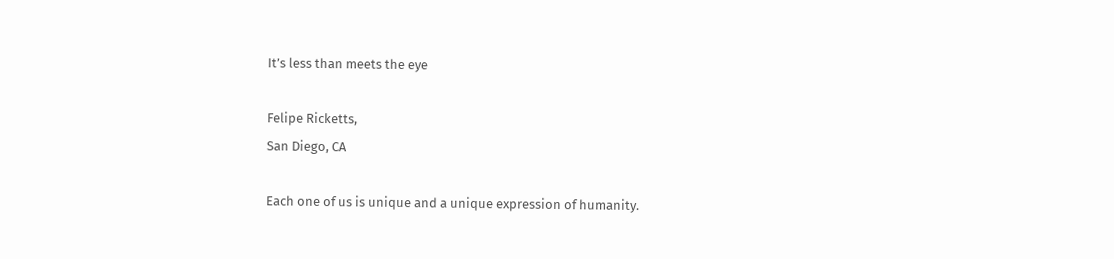It’s less than meets the eye

Felipe Ricketts,
San Diego, CA

Each one of us is unique and a unique expression of humanity.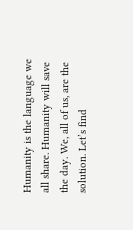Humanity is the language we all share. Humanity will save the day. We, all of us, are the solution. Let’s find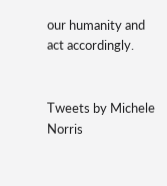our humanity and act accordingly.


Tweets by Michele Norris